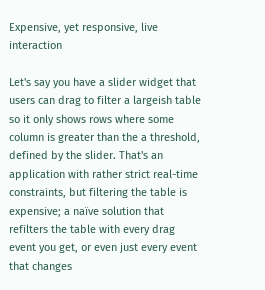Expensive, yet responsive, live interaction

Let's say you have a slider widget that users can drag to filter a largeish table so it only shows rows where some column is greater than the a threshold, defined by the slider. That's an application with rather strict real-time constraints, but filtering the table is expensive; a naïve solution that refilters the table with every drag event you get, or even just every event that changes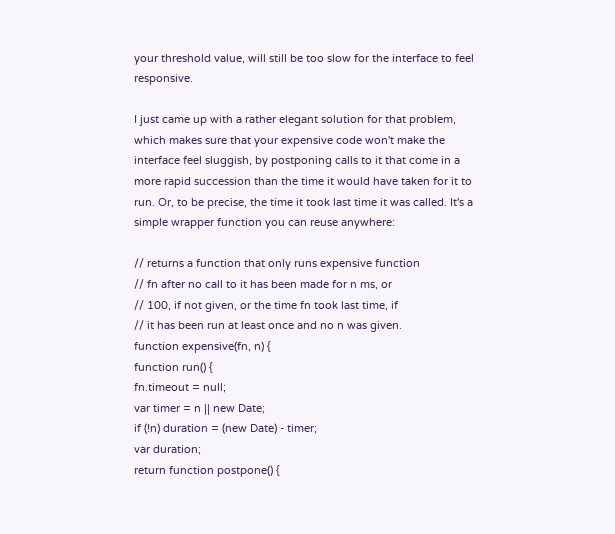your threshold value, will still be too slow for the interface to feel responsive.

I just came up with a rather elegant solution for that problem, which makes sure that your expensive code won't make the interface feel sluggish, by postponing calls to it that come in a more rapid succession than the time it would have taken for it to run. Or, to be precise, the time it took last time it was called. It's a simple wrapper function you can reuse anywhere:

// returns a function that only runs expensive function
// fn after no call to it has been made for n ms, or
// 100, if not given, or the time fn took last time, if
// it has been run at least once and no n was given.
function expensive(fn, n) {
function run() {
fn.timeout = null;
var timer = n || new Date;
if (!n) duration = (new Date) - timer;
var duration;
return function postpone() {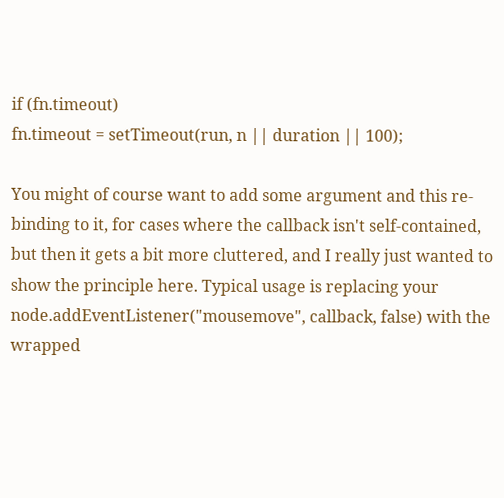if (fn.timeout)
fn.timeout = setTimeout(run, n || duration || 100);

You might of course want to add some argument and this re-binding to it, for cases where the callback isn't self-contained, but then it gets a bit more cluttered, and I really just wanted to show the principle here. Typical usage is replacing your node.addEventListener("mousemove", callback, false) with the wrapped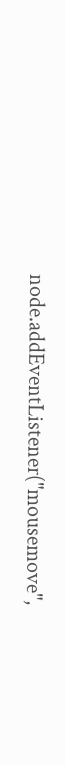node.addEventListener("mousemove",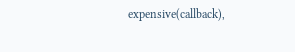expensive(callback),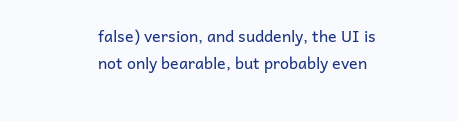false) version, and suddenly, the UI is not only bearable, but probably even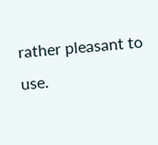rather pleasant to use.